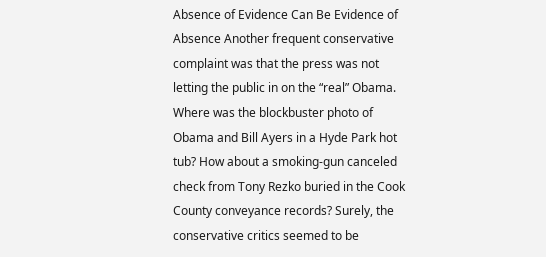Absence of Evidence Can Be Evidence of Absence Another frequent conservative complaint was that the press was not letting the public in on the “real” Obama. Where was the blockbuster photo of Obama and Bill Ayers in a Hyde Park hot tub? How about a smoking-gun canceled check from Tony Rezko buried in the Cook County conveyance records? Surely, the conservative critics seemed to be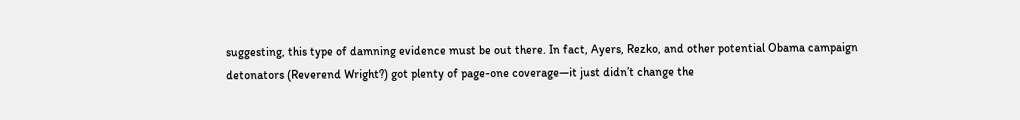suggesting, this type of damning evidence must be out there. In fact, Ayers, Rezko, and other potential Obama campaign detonators (Reverend Wright?) got plenty of page-one coverage—it just didn’t change the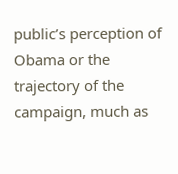public’s perception of Obama or the trajectory of the campaign, much as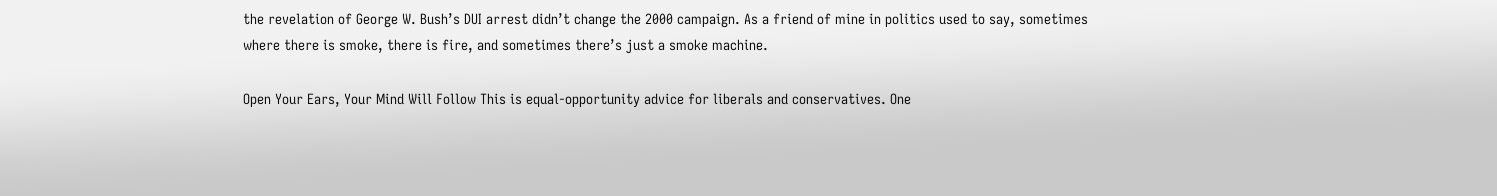the revelation of George W. Bush’s DUI arrest didn’t change the 2000 campaign. As a friend of mine in politics used to say, sometimes where there is smoke, there is fire, and sometimes there’s just a smoke machine.

Open Your Ears, Your Mind Will Follow This is equal-opportunity advice for liberals and conservatives. One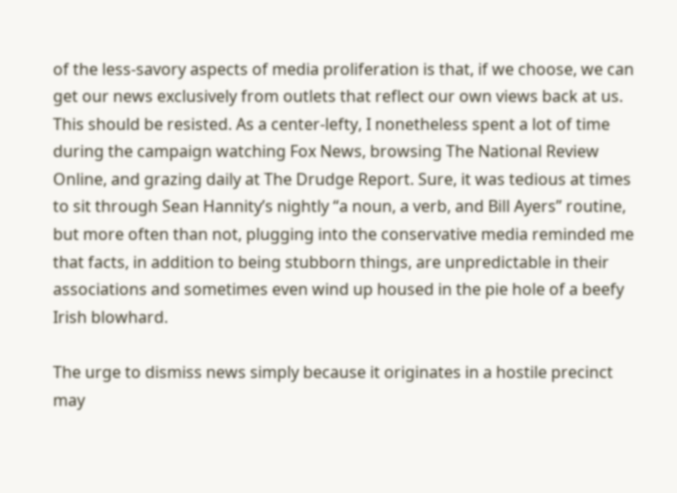of the less-savory aspects of media proliferation is that, if we choose, we can get our news exclusively from outlets that reflect our own views back at us. This should be resisted. As a center-lefty, I nonetheless spent a lot of time during the campaign watching Fox News, browsing The National Review Online, and grazing daily at The Drudge Report. Sure, it was tedious at times to sit through Sean Hannity’s nightly “a noun, a verb, and Bill Ayers” routine, but more often than not, plugging into the conservative media reminded me that facts, in addition to being stubborn things, are unpredictable in their associations and sometimes even wind up housed in the pie hole of a beefy Irish blowhard.

The urge to dismiss news simply because it originates in a hostile precinct may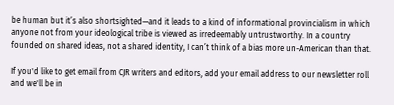be human but it’s also shortsighted—and it leads to a kind of informational provincialism in which anyone not from your ideological tribe is viewed as irredeemably untrustworthy. In a country founded on shared ideas, not a shared identity, I can’t think of a bias more un-American than that.

If you'd like to get email from CJR writers and editors, add your email address to our newsletter roll and we'll be in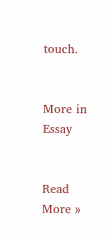touch.


More in Essay


Read More »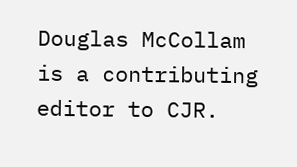Douglas McCollam is a contributing editor to CJR.